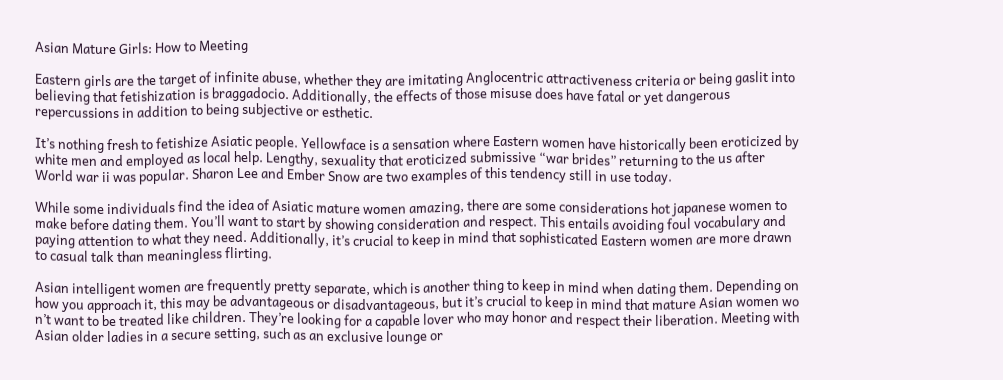Asian Mature Girls: How to Meeting

Eastern girls are the target of infinite abuse, whether they are imitating Anglocentric attractiveness criteria or being gaslit into believing that fetishization is braggadocio. Additionally, the effects of those misuse does have fatal or yet dangerous repercussions in addition to being subjective or esthetic.

It’s nothing fresh to fetishize Asiatic people. Yellowface is a sensation where Eastern women have historically been eroticized by white men and employed as local help. Lengthy, sexuality that eroticized submissive “war brides” returning to the us after World war ii was popular. Sharon Lee and Ember Snow are two examples of this tendency still in use today.

While some individuals find the idea of Asiatic mature women amazing, there are some considerations hot japanese women to make before dating them. You’ll want to start by showing consideration and respect. This entails avoiding foul vocabulary and paying attention to what they need. Additionally, it’s crucial to keep in mind that sophisticated Eastern women are more drawn to casual talk than meaningless flirting.

Asian intelligent women are frequently pretty separate, which is another thing to keep in mind when dating them. Depending on how you approach it, this may be advantageous or disadvantageous, but it’s crucial to keep in mind that mature Asian women wo n’t want to be treated like children. They’re looking for a capable lover who may honor and respect their liberation. Meeting with Asian older ladies in a secure setting, such as an exclusive lounge or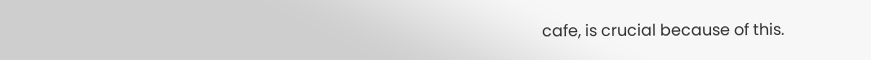cafe, is crucial because of this.